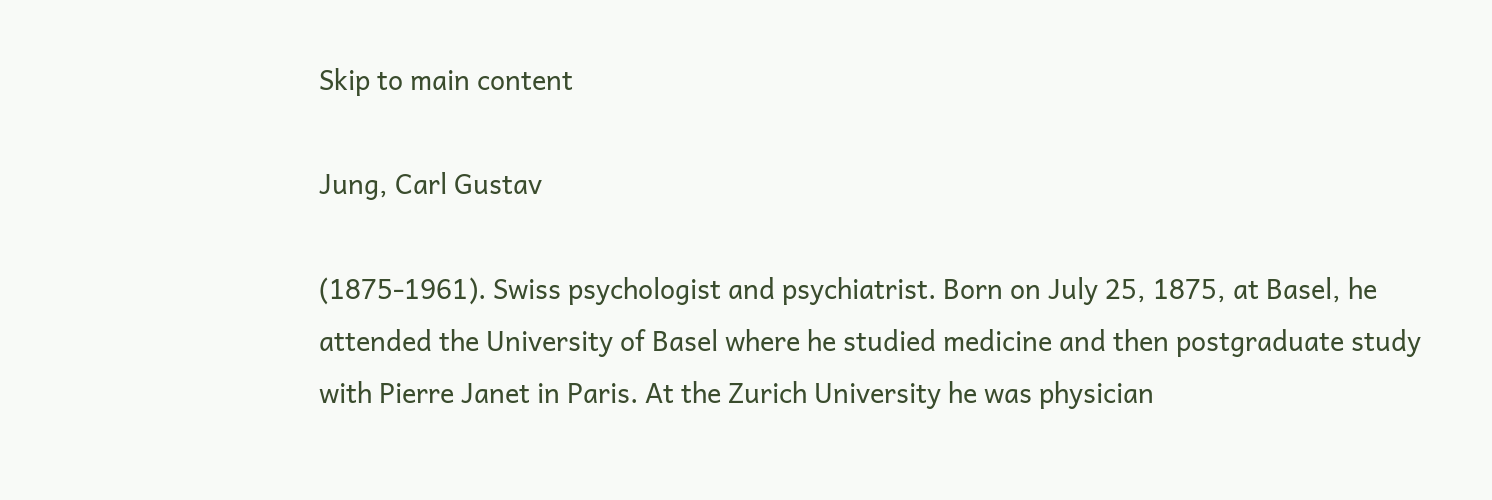Skip to main content

Jung, Carl Gustav

(1875-1961). Swiss psychologist and psychiatrist. Born on July 25, 1875, at Basel, he attended the University of Basel where he studied medicine and then postgraduate study with Pierre Janet in Paris. At the Zurich University he was physician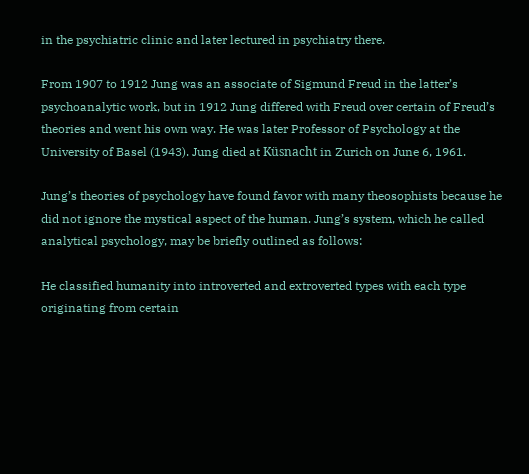in the psychiatric clinic and later lectured in psychiatry there.

From 1907 to 1912 Jung was an associate of Sigmund Freud in the latter’s psychoanalytic work, but in 1912 Jung differed with Freud over certain of Freud’s theories and went his own way. He was later Professor of Psychology at the University of Basel (1943). Jung died at Küsnacht in Zurich on June 6, 1961.

Jung’s theories of psychology have found favor with many theosophists because he did not ignore the mystical aspect of the human. Jung’s system, which he called analytical psychology, may be briefly outlined as follows:

He classified humanity into introverted and extroverted types with each type originating from certain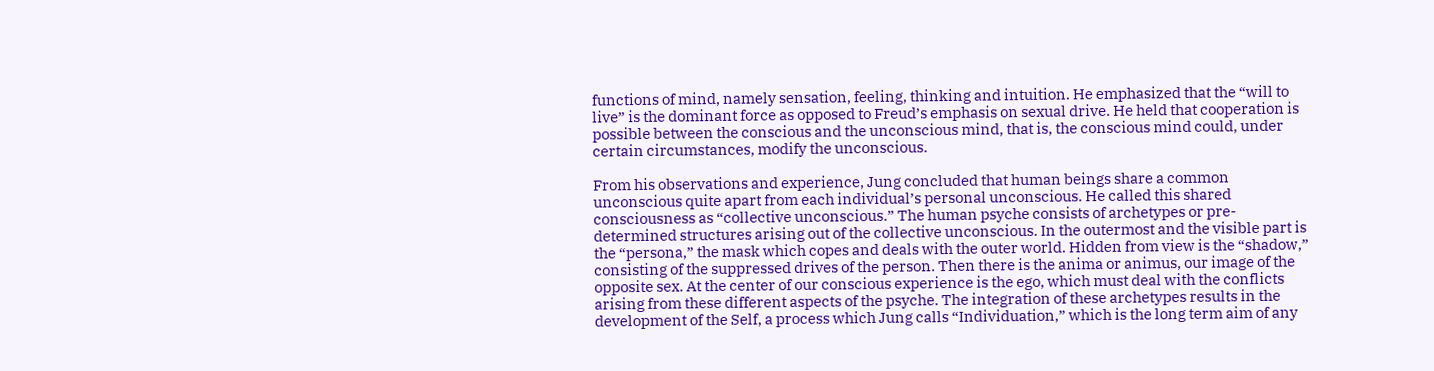functions of mind, namely sensation, feeling, thinking and intuition. He emphasized that the “will to live” is the dominant force as opposed to Freud’s emphasis on sexual drive. He held that cooperation is possible between the conscious and the unconscious mind, that is, the conscious mind could, under certain circumstances, modify the unconscious.

From his observations and experience, Jung concluded that human beings share a common unconscious quite apart from each individual’s personal unconscious. He called this shared consciousness as “collective unconscious.” The human psyche consists of archetypes or pre-determined structures arising out of the collective unconscious. In the outermost and the visible part is the “persona,” the mask which copes and deals with the outer world. Hidden from view is the “shadow,” consisting of the suppressed drives of the person. Then there is the anima or animus, our image of the opposite sex. At the center of our conscious experience is the ego, which must deal with the conflicts arising from these different aspects of the psyche. The integration of these archetypes results in the development of the Self, a process which Jung calls “Individuation,” which is the long term aim of any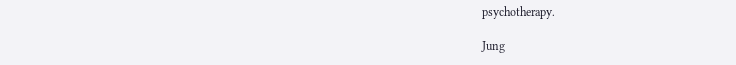psychotherapy.

Jung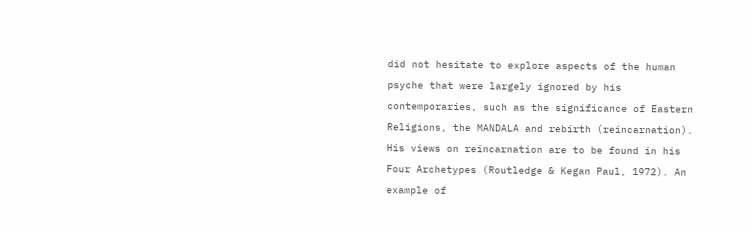did not hesitate to explore aspects of the human psyche that were largely ignored by his contemporaries, such as the significance of Eastern Religions, the MANDALA and rebirth (reincarnation). His views on reincarnation are to be found in his Four Archetypes (Routledge & Kegan Paul, 1972). An example of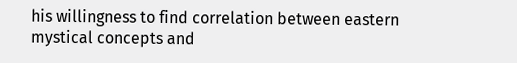his willingness to find correlation between eastern mystical concepts and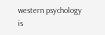western psychology is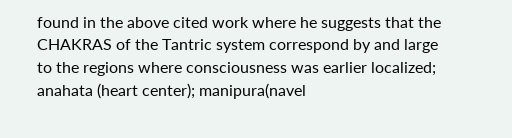found in the above cited work where he suggests that the CHAKRAS of the Tantric system correspond by and large to the regions where consciousness was earlier localized; anahata (heart center); manipura(navel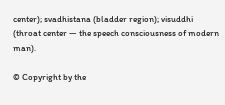center); svadhistana (bladder region); visuddhi (throat center — the speech consciousness of modern man).

© Copyright by the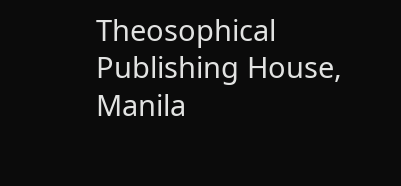Theosophical Publishing House, Manila